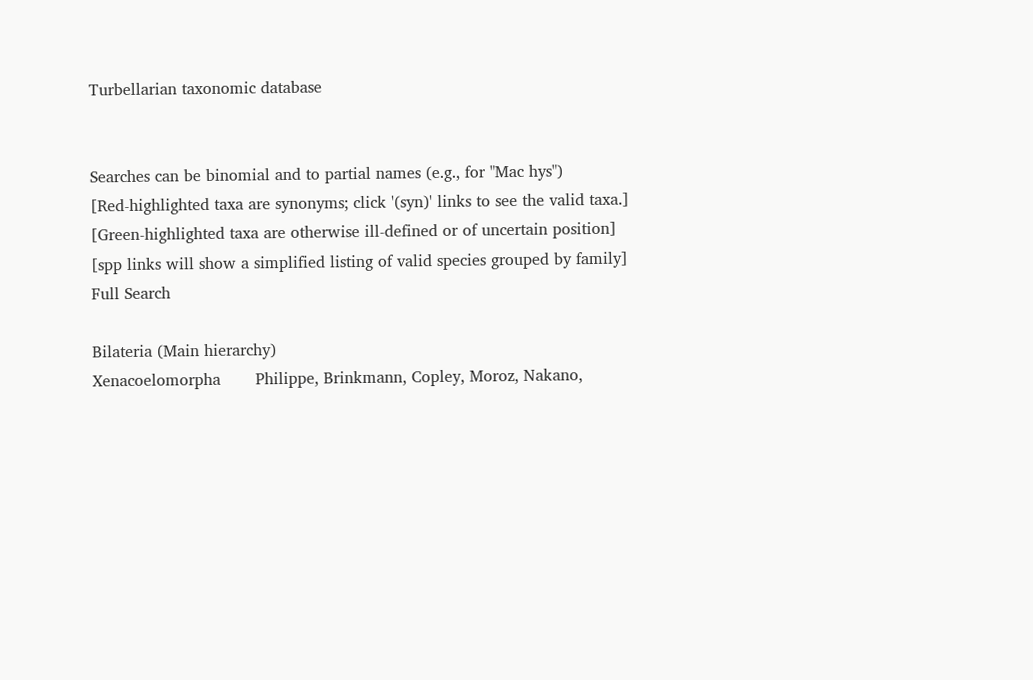Turbellarian taxonomic database


Searches can be binomial and to partial names (e.g., for "Mac hys")
[Red-highlighted taxa are synonyms; click '(syn)' links to see the valid taxa.]
[Green-highlighted taxa are otherwise ill-defined or of uncertain position]
[spp links will show a simplified listing of valid species grouped by family]
Full Search

Bilateria (Main hierarchy)
Xenacoelomorpha       Philippe, Brinkmann, Copley, Moroz, Nakano,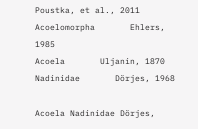Poustka, et al., 2011
Acoelomorpha       Ehlers, 1985
Acoela       Uljanin, 1870
Nadinidae       Dörjes, 1968

Acoela Nadinidae Dörjes,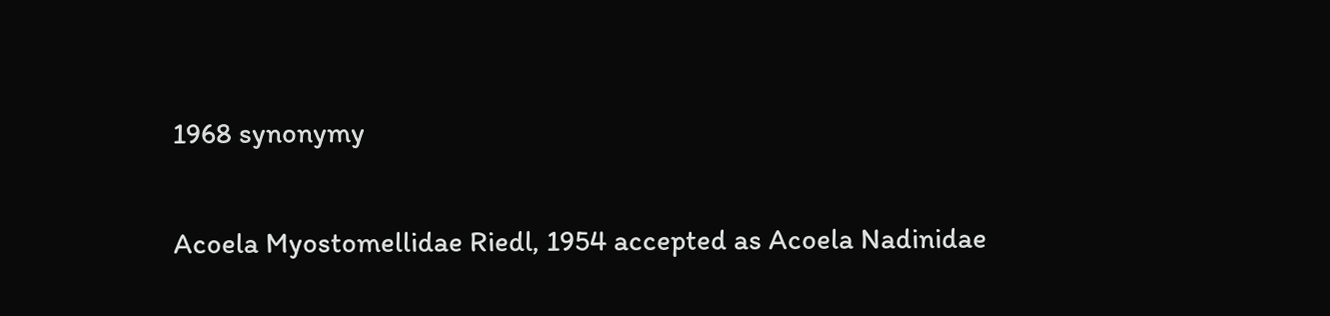1968 synonymy

Acoela Myostomellidae Riedl, 1954 accepted as Acoela Nadinidae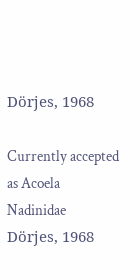Dörjes, 1968

Currently accepted as Acoela Nadinidae Dörjes, 1968